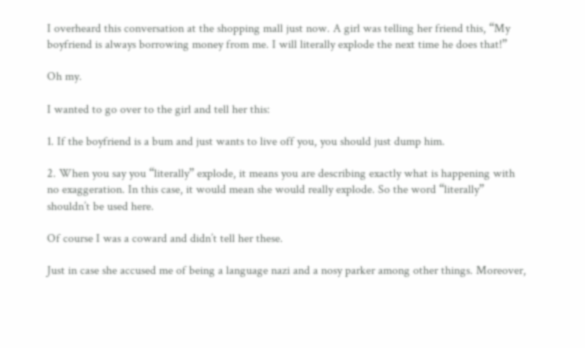I overheard this conversation at the shopping mall just now. A girl was telling her friend this, “My boyfriend is always borrowing money from me. I will literally explode the next time he does that!”

Oh my.

I wanted to go over to the girl and tell her this:

1. If the boyfriend is a bum and just wants to live off you, you should just dump him.

2. When you say you “literally” explode, it means you are describing exactly what is happening with no exaggeration. In this case, it would mean she would really explode. So the word “literally” shouldn’t be used here.

Of course I was a coward and didn’t tell her these.

Just in case she accused me of being a language nazi and a nosy parker among other things. Moreover,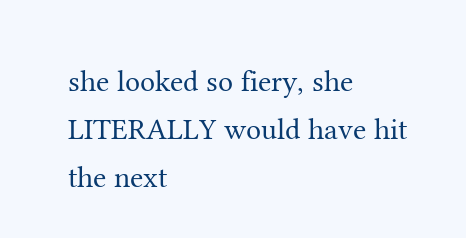she looked so fiery, she LITERALLY would have hit the next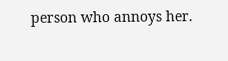person who annoys her.